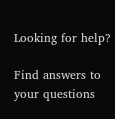Looking for help?

Find answers to your questions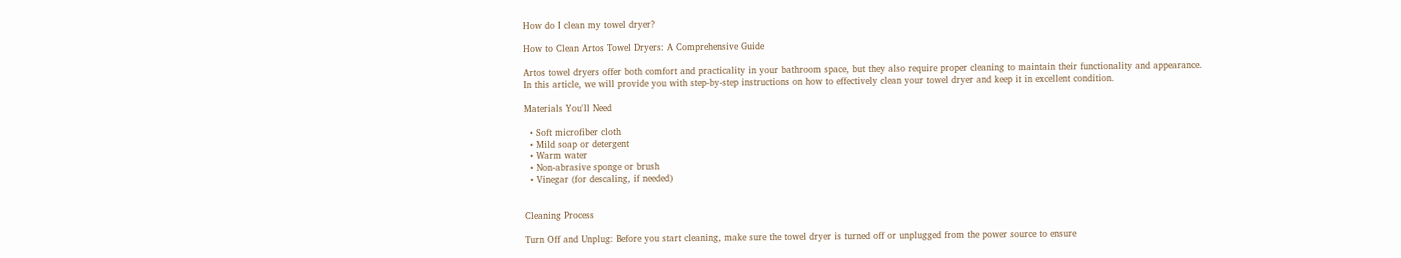How do I clean my towel dryer?

How to Clean Artos Towel Dryers: A Comprehensive Guide

Artos towel dryers offer both comfort and practicality in your bathroom space, but they also require proper cleaning to maintain their functionality and appearance. In this article, we will provide you with step-by-step instructions on how to effectively clean your towel dryer and keep it in excellent condition.

Materials You'll Need

  • Soft microfiber cloth
  • Mild soap or detergent
  • Warm water
  • Non-abrasive sponge or brush
  • Vinegar (for descaling, if needed)


Cleaning Process

Turn Off and Unplug: Before you start cleaning, make sure the towel dryer is turned off or unplugged from the power source to ensure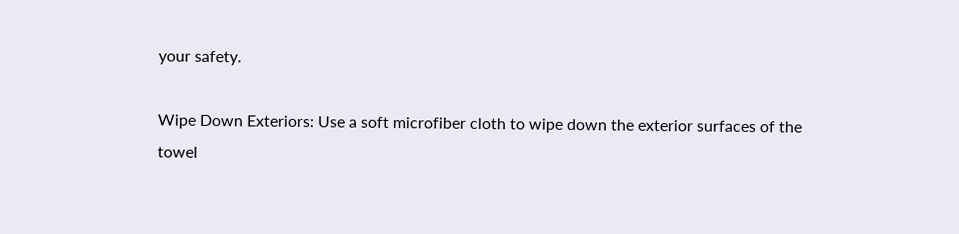your safety.

Wipe Down Exteriors: Use a soft microfiber cloth to wipe down the exterior surfaces of the towel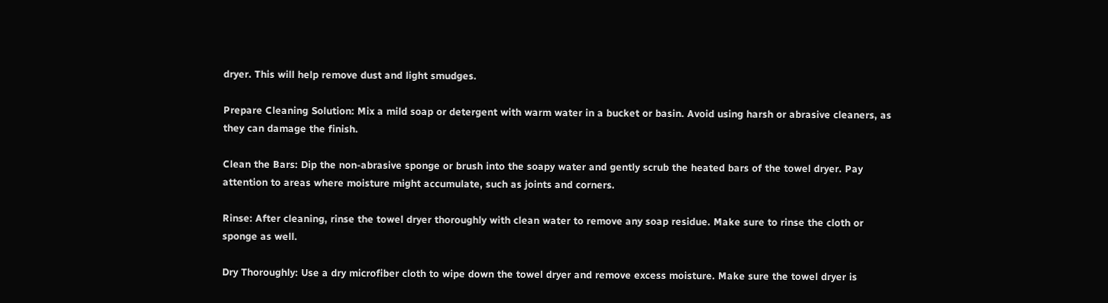dryer. This will help remove dust and light smudges.

Prepare Cleaning Solution: Mix a mild soap or detergent with warm water in a bucket or basin. Avoid using harsh or abrasive cleaners, as they can damage the finish.

Clean the Bars: Dip the non-abrasive sponge or brush into the soapy water and gently scrub the heated bars of the towel dryer. Pay attention to areas where moisture might accumulate, such as joints and corners.

Rinse: After cleaning, rinse the towel dryer thoroughly with clean water to remove any soap residue. Make sure to rinse the cloth or sponge as well.

Dry Thoroughly: Use a dry microfiber cloth to wipe down the towel dryer and remove excess moisture. Make sure the towel dryer is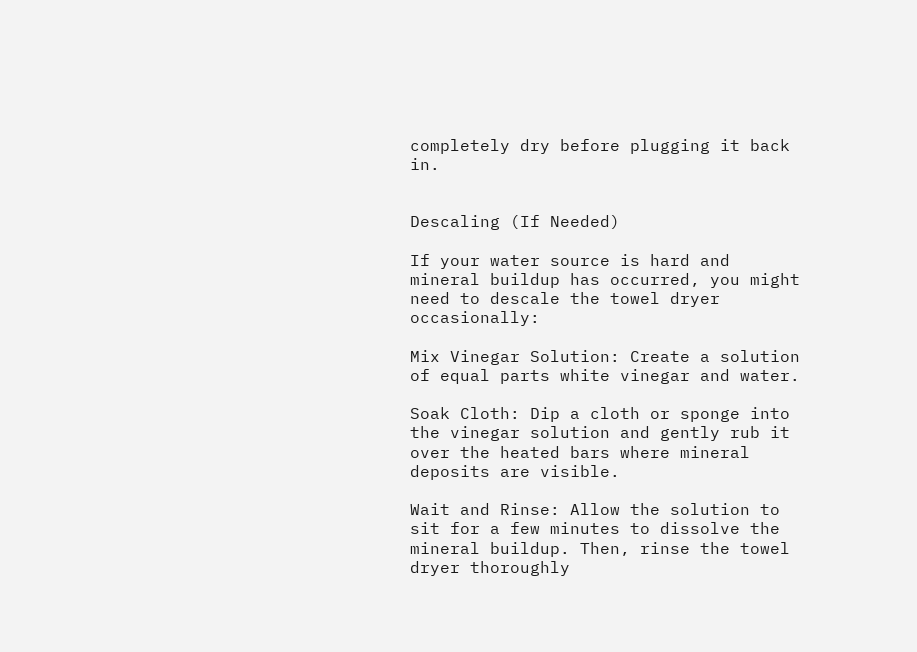completely dry before plugging it back in.


Descaling (If Needed)

If your water source is hard and mineral buildup has occurred, you might need to descale the towel dryer occasionally:

Mix Vinegar Solution: Create a solution of equal parts white vinegar and water.

Soak Cloth: Dip a cloth or sponge into the vinegar solution and gently rub it over the heated bars where mineral deposits are visible.

Wait and Rinse: Allow the solution to sit for a few minutes to dissolve the mineral buildup. Then, rinse the towel dryer thoroughly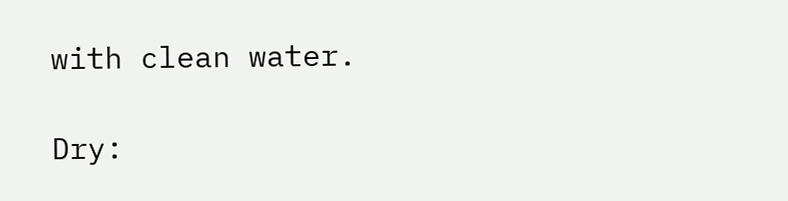with clean water.

Dry: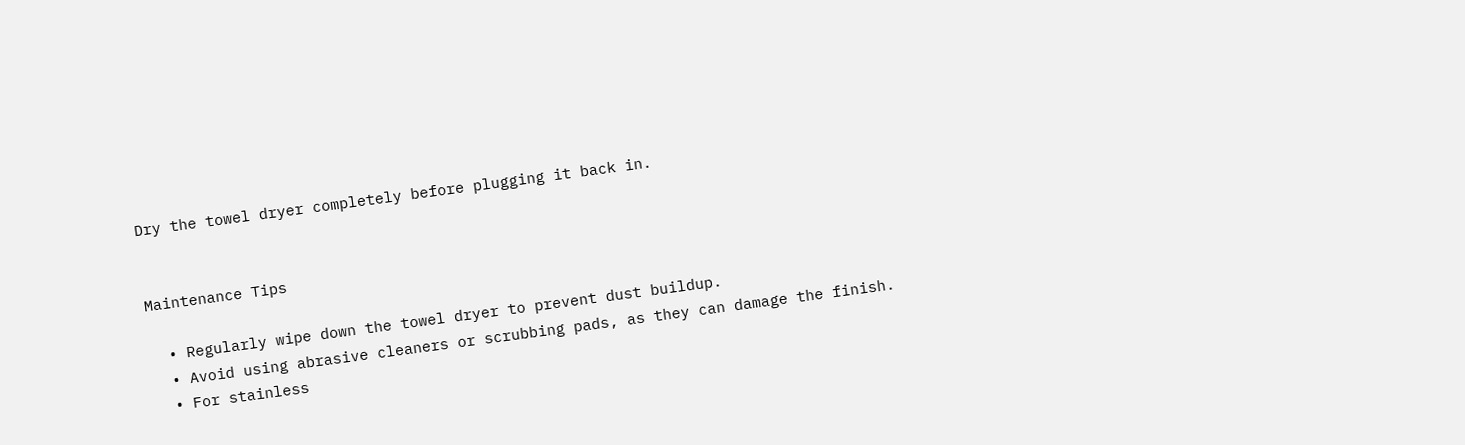Dry the towel dryer completely before plugging it back in.


Maintenance Tips

  • Regularly wipe down the towel dryer to prevent dust buildup.
  • Avoid using abrasive cleaners or scrubbing pads, as they can damage the finish.
  • For stainless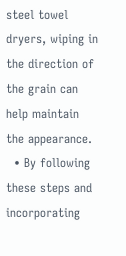steel towel dryers, wiping in the direction of the grain can help maintain the appearance.
  • By following these steps and incorporating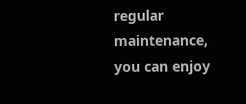regular maintenance, you can enjoy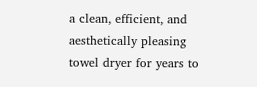a clean, efficient, and aesthetically pleasing towel dryer for years to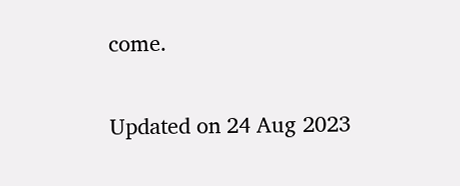come.

Updated on 24 Aug 2023